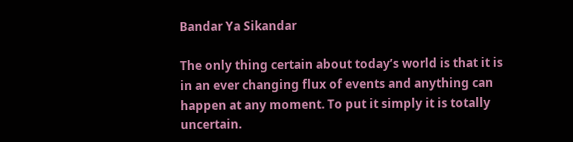Bandar Ya Sikandar

The only thing certain about today’s world is that it is in an ever changing flux of events and anything can happen at any moment. To put it simply it is totally uncertain.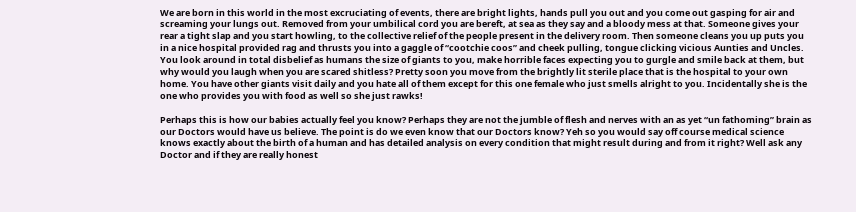We are born in this world in the most excruciating of events, there are bright lights, hands pull you out and you come out gasping for air and screaming your lungs out. Removed from your umbilical cord you are bereft, at sea as they say and a bloody mess at that. Someone gives your rear a tight slap and you start howling, to the collective relief of the people present in the delivery room. Then someone cleans you up puts you in a nice hospital provided rag and thrusts you into a gaggle of “cootchie coos” and cheek pulling, tongue clicking vicious Aunties and Uncles. You look around in total disbelief as humans the size of giants to you, make horrible faces expecting you to gurgle and smile back at them, but why would you laugh when you are scared shitless? Pretty soon you move from the brightly lit sterile place that is the hospital to your own home. You have other giants visit daily and you hate all of them except for this one female who just smells alright to you. Incidentally she is the one who provides you with food as well so she just rawks!

Perhaps this is how our babies actually feel you know? Perhaps they are not the jumble of flesh and nerves with an as yet “un fathoming” brain as our Doctors would have us believe. The point is do we even know that our Doctors know? Yeh so you would say off course medical science knows exactly about the birth of a human and has detailed analysis on every condition that might result during and from it right? Well ask any Doctor and if they are really honest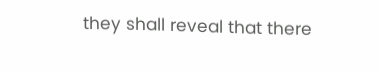they shall reveal that there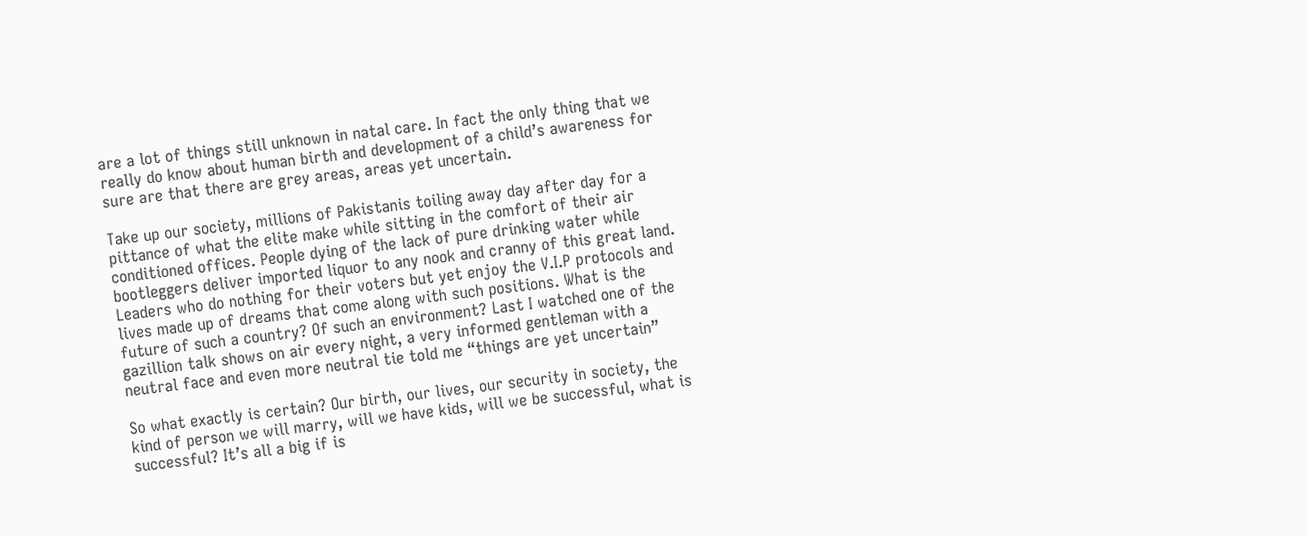are a lot of things still unknown in natal care. In fact the only thing that we really do know about human birth and development of a child’s awareness for sure are that there are grey areas, areas yet uncertain.

Take up our society, millions of Pakistanis toiling away day after day for a pittance of what the elite make while sitting in the comfort of their air conditioned offices. People dying of the lack of pure drinking water while bootleggers deliver imported liquor to any nook and cranny of this great land. Leaders who do nothing for their voters but yet enjoy the V.I.P protocols and lives made up of dreams that come along with such positions. What is the future of such a country? Of such an environment? Last I watched one of the gazillion talk shows on air every night, a very informed gentleman with a neutral face and even more neutral tie told me “things are yet uncertain”

So what exactly is certain? Our birth, our lives, our security in society, the kind of person we will marry, will we have kids, will we be successful, what is successful? It’s all a big if is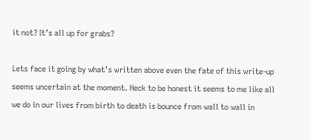it not? It’s all up for grabs?

Lets face it going by what’s written above even the fate of this write-up seems uncertain at the moment. Heck to be honest it seems to me like all we do in our lives from birth to death is bounce from wall to wall in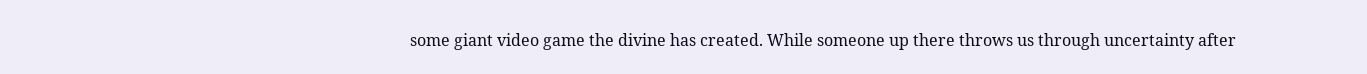some giant video game the divine has created. While someone up there throws us through uncertainty after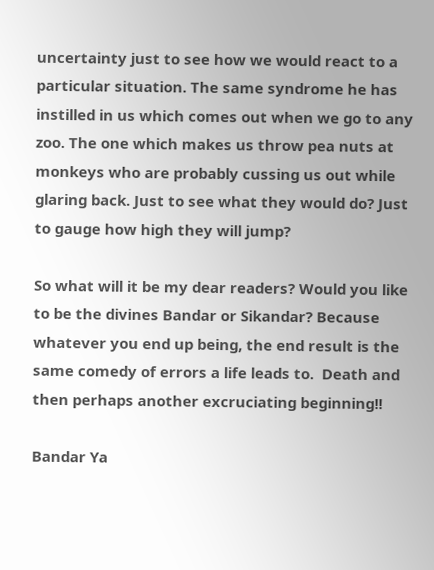uncertainty just to see how we would react to a particular situation. The same syndrome he has instilled in us which comes out when we go to any zoo. The one which makes us throw pea nuts at monkeys who are probably cussing us out while glaring back. Just to see what they would do? Just to gauge how high they will jump?

So what will it be my dear readers? Would you like to be the divines Bandar or Sikandar? Because whatever you end up being, the end result is the same comedy of errors a life leads to.  Death and then perhaps another excruciating beginning!!

Bandar Ya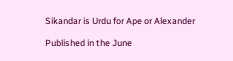Sikandar is Urdu for Ape or Alexander

Published in the June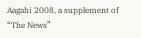Aagahi 2008, a supplement of “The News”